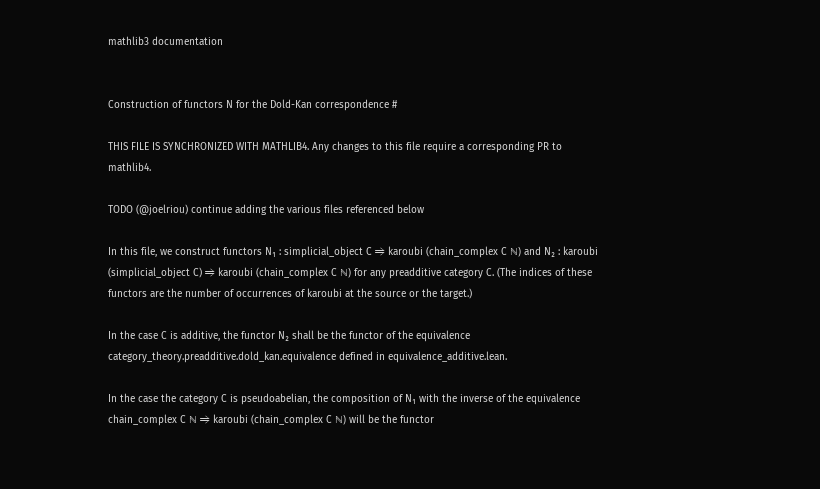mathlib3 documentation


Construction of functors N for the Dold-Kan correspondence #

THIS FILE IS SYNCHRONIZED WITH MATHLIB4. Any changes to this file require a corresponding PR to mathlib4.

TODO (@joelriou) continue adding the various files referenced below

In this file, we construct functors N₁ : simplicial_object C ⥤ karoubi (chain_complex C ℕ) and N₂ : karoubi (simplicial_object C) ⥤ karoubi (chain_complex C ℕ) for any preadditive category C. (The indices of these functors are the number of occurrences of karoubi at the source or the target.)

In the case C is additive, the functor N₂ shall be the functor of the equivalence category_theory.preadditive.dold_kan.equivalence defined in equivalence_additive.lean.

In the case the category C is pseudoabelian, the composition of N₁ with the inverse of the equivalence chain_complex C ℕ ⥤ karoubi (chain_complex C ℕ) will be the functor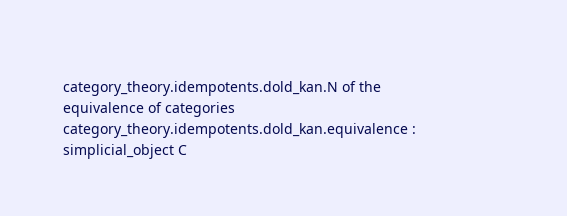category_theory.idempotents.dold_kan.N of the equivalence of categories category_theory.idempotents.dold_kan.equivalence : simplicial_object C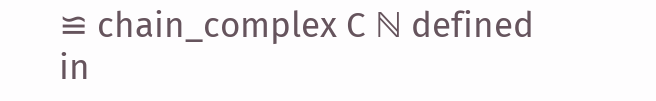≌ chain_complex C ℕ defined in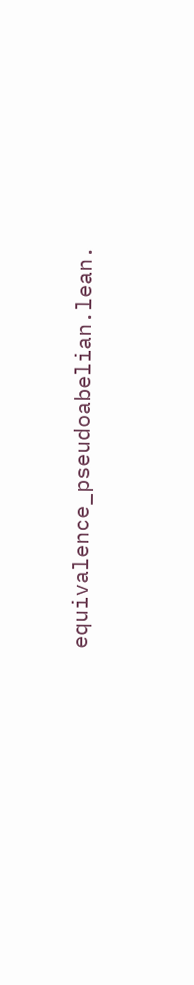equivalence_pseudoabelian.lean.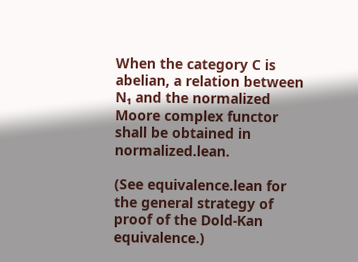When the category C is abelian, a relation between N₁ and the normalized Moore complex functor shall be obtained in normalized.lean.

(See equivalence.lean for the general strategy of proof of the Dold-Kan equivalence.)